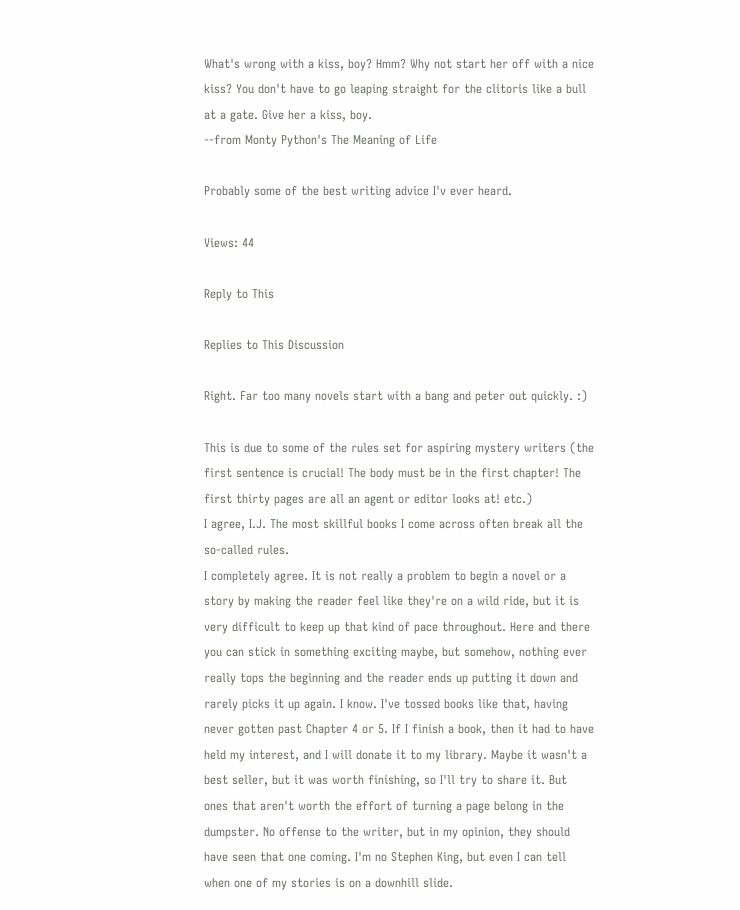What's wrong with a kiss, boy? Hmm? Why not start her off with a nice kiss? You don't have to go leaping straight for the clitoris like a bull at a gate. Give her a kiss, boy.
--from Monty Python's The Meaning of Life

Probably some of the best writing advice I'v ever heard.

Views: 44

Reply to This

Replies to This Discussion

Right. Far too many novels start with a bang and peter out quickly. :)

This is due to some of the rules set for aspiring mystery writers (the first sentence is crucial! The body must be in the first chapter! The first thirty pages are all an agent or editor looks at! etc.)
I agree, I.J. The most skillful books I come across often break all the so-called rules.
I completely agree. It is not really a problem to begin a novel or a story by making the reader feel like they're on a wild ride, but it is very difficult to keep up that kind of pace throughout. Here and there you can stick in something exciting maybe, but somehow, nothing ever really tops the beginning and the reader ends up putting it down and rarely picks it up again. I know. I've tossed books like that, having never gotten past Chapter 4 or 5. If I finish a book, then it had to have held my interest, and I will donate it to my library. Maybe it wasn't a best seller, but it was worth finishing, so I'll try to share it. But ones that aren't worth the effort of turning a page belong in the dumpster. No offense to the writer, but in my opinion, they should have seen that one coming. I'm no Stephen King, but even I can tell when one of my stories is on a downhill slide.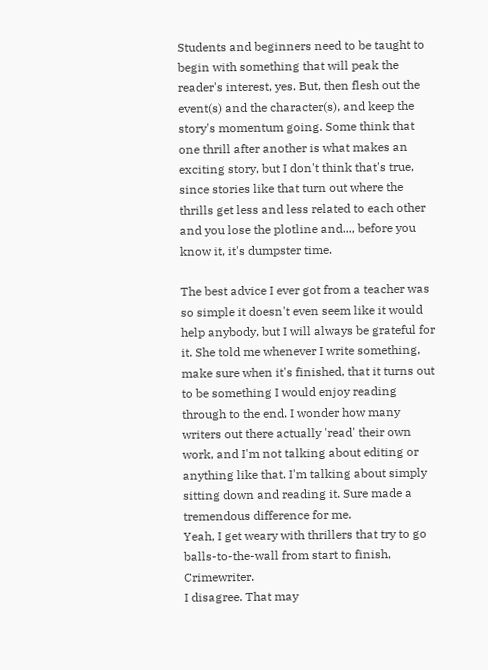Students and beginners need to be taught to begin with something that will peak the reader's interest, yes. But, then flesh out the event(s) and the character(s), and keep the story's momentum going. Some think that one thrill after another is what makes an exciting story, but I don't think that's true, since stories like that turn out where the thrills get less and less related to each other and you lose the plotline and..., before you know it, it's dumpster time.

The best advice I ever got from a teacher was so simple it doesn't even seem like it would help anybody, but I will always be grateful for it. She told me whenever I write something, make sure when it's finished, that it turns out to be something I would enjoy reading through to the end. I wonder how many writers out there actually 'read' their own work, and I'm not talking about editing or anything like that. I'm talking about simply sitting down and reading it. Sure made a tremendous difference for me.
Yeah, I get weary with thrillers that try to go balls-to-the-wall from start to finish, Crimewriter.
I disagree. That may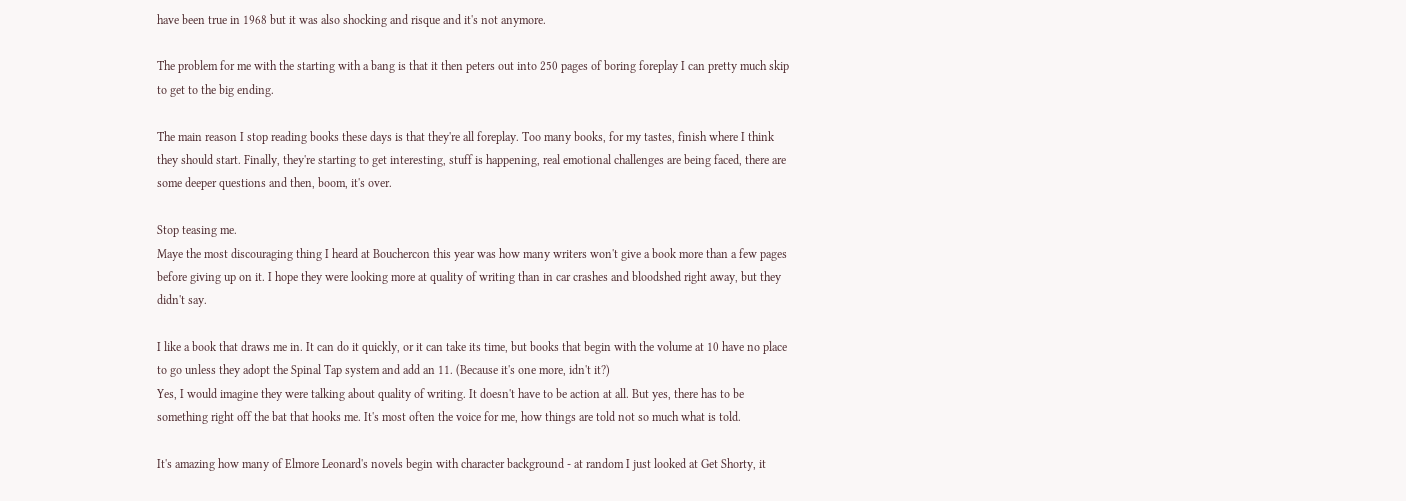have been true in 1968 but it was also shocking and risque and it's not anymore.

The problem for me with the starting with a bang is that it then peters out into 250 pages of boring foreplay I can pretty much skip to get to the big ending.

The main reason I stop reading books these days is that they're all foreplay. Too many books, for my tastes, finish where I think they should start. Finally, they're starting to get interesting, stuff is happening, real emotional challenges are being faced, there are some deeper questions and then, boom, it's over.

Stop teasing me.
Maye the most discouraging thing I heard at Bouchercon this year was how many writers won't give a book more than a few pages before giving up on it. I hope they were looking more at quality of writing than in car crashes and bloodshed right away, but they didn't say.

I like a book that draws me in. It can do it quickly, or it can take its time, but books that begin with the volume at 10 have no place to go unless they adopt the Spinal Tap system and add an 11. (Because it's one more, idn't it?)
Yes, I would imagine they were talking about quality of writing. It doesn't have to be action at all. But yes, there has to be something right off the bat that hooks me. It's most often the voice for me, how things are told not so much what is told.

It's amazing how many of Elmore Leonard's novels begin with character background - at random I just looked at Get Shorty, it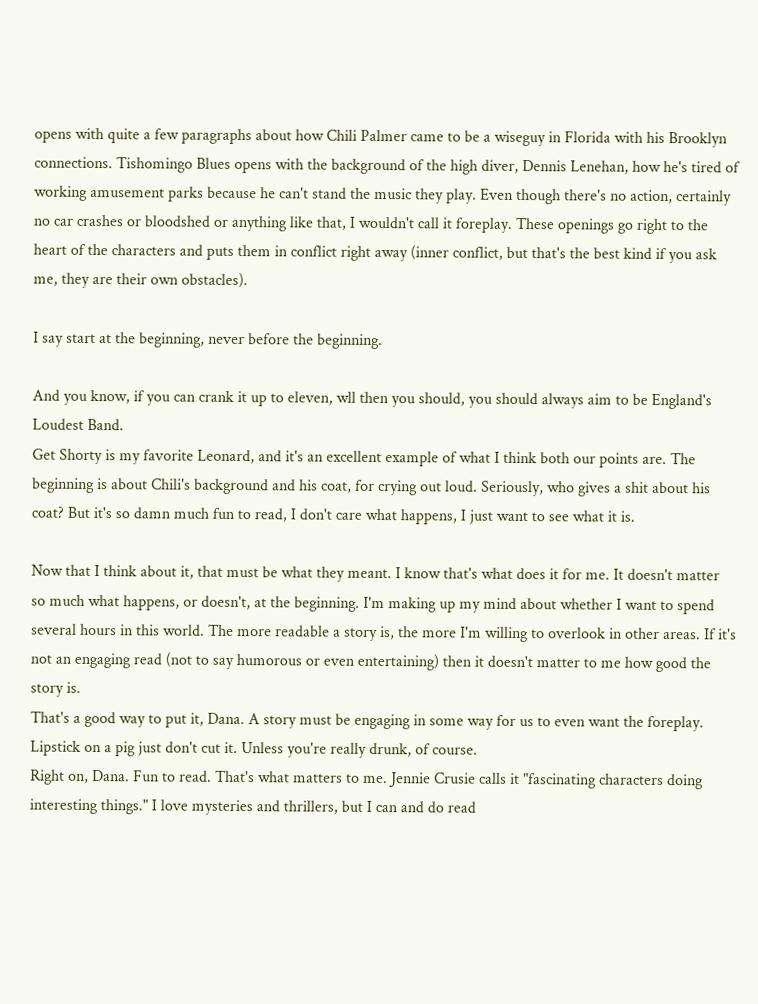opens with quite a few paragraphs about how Chili Palmer came to be a wiseguy in Florida with his Brooklyn connections. Tishomingo Blues opens with the background of the high diver, Dennis Lenehan, how he's tired of working amusement parks because he can't stand the music they play. Even though there's no action, certainly no car crashes or bloodshed or anything like that, I wouldn't call it foreplay. These openings go right to the heart of the characters and puts them in conflict right away (inner conflict, but that's the best kind if you ask me, they are their own obstacles).

I say start at the beginning, never before the beginning.

And you know, if you can crank it up to eleven, wll then you should, you should always aim to be England's Loudest Band.
Get Shorty is my favorite Leonard, and it's an excellent example of what I think both our points are. The beginning is about Chili's background and his coat, for crying out loud. Seriously, who gives a shit about his coat? But it's so damn much fun to read, I don't care what happens, I just want to see what it is.

Now that I think about it, that must be what they meant. I know that's what does it for me. It doesn't matter so much what happens, or doesn't, at the beginning. I'm making up my mind about whether I want to spend several hours in this world. The more readable a story is, the more I'm willing to overlook in other areas. If it's not an engaging read (not to say humorous or even entertaining) then it doesn't matter to me how good the story is.
That's a good way to put it, Dana. A story must be engaging in some way for us to even want the foreplay. Lipstick on a pig just don't cut it. Unless you're really drunk, of course.
Right on, Dana. Fun to read. That's what matters to me. Jennie Crusie calls it "fascinating characters doing interesting things." I love mysteries and thrillers, but I can and do read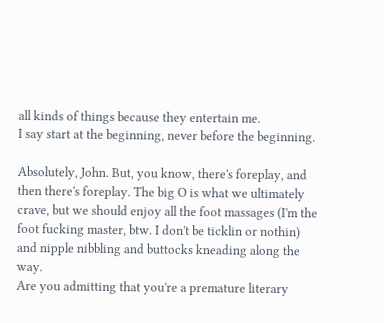all kinds of things because they entertain me.
I say start at the beginning, never before the beginning.

Absolutely, John. But, you know, there's foreplay, and then there's foreplay. The big O is what we ultimately crave, but we should enjoy all the foot massages (I'm the foot fucking master, btw. I don't be ticklin or nothin) and nipple nibbling and buttocks kneading along the way.
Are you admitting that you're a premature literary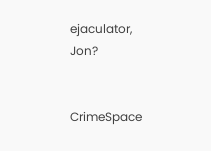ejaculator, Jon?


CrimeSpace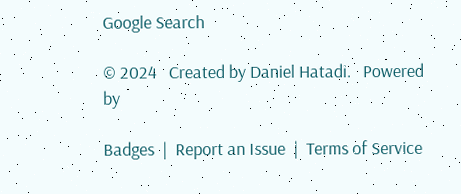Google Search

© 2024   Created by Daniel Hatadi.   Powered by

Badges  |  Report an Issue  |  Terms of Service